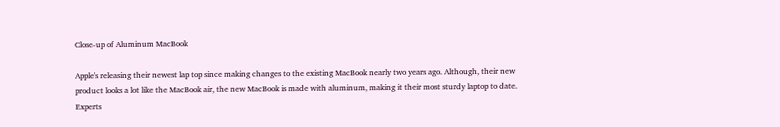Close-up of Aluminum MacBook

Apple's releasing their newest lap top since making changes to the existing MacBook nearly two years ago. Although, their new product looks a lot like the MacBook air, the new MacBook is made with aluminum, making it their most sturdy laptop to date. Experts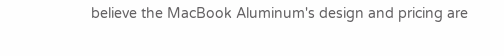believe the MacBook Aluminum's design and pricing are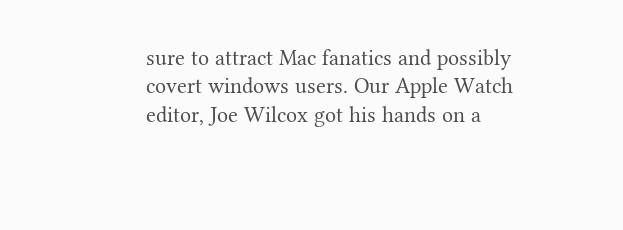sure to attract Mac fanatics and possibly covert windows users. Our Apple Watch editor, Joe Wilcox got his hands on a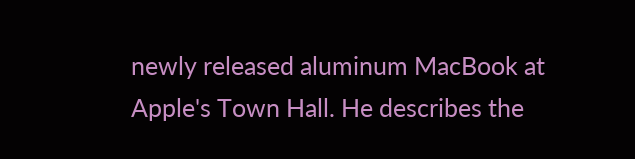newly released aluminum MacBook at Apple's Town Hall. He describes the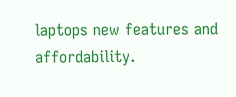laptops new features and affordability.